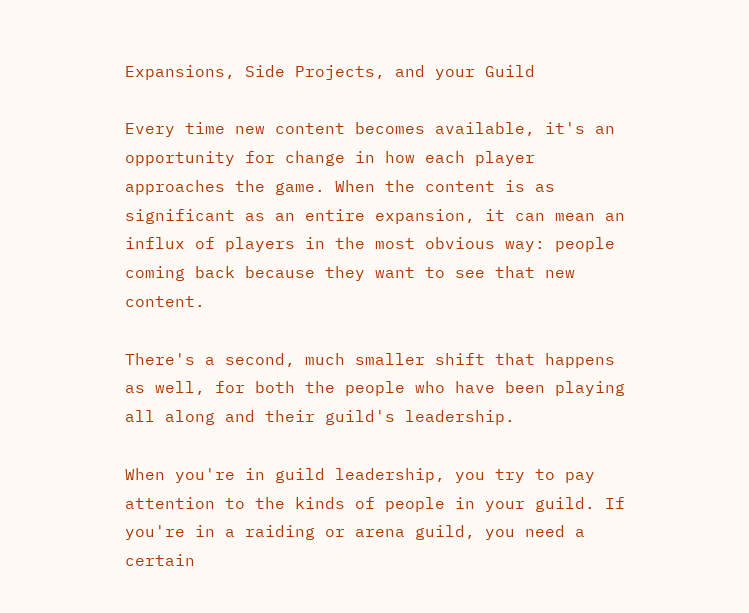Expansions, Side Projects, and your Guild

Every time new content becomes available, it's an opportunity for change in how each player approaches the game. When the content is as significant as an entire expansion, it can mean an influx of players in the most obvious way: people coming back because they want to see that new content.

There's a second, much smaller shift that happens as well, for both the people who have been playing all along and their guild's leadership.

When you're in guild leadership, you try to pay attention to the kinds of people in your guild. If you're in a raiding or arena guild, you need a certain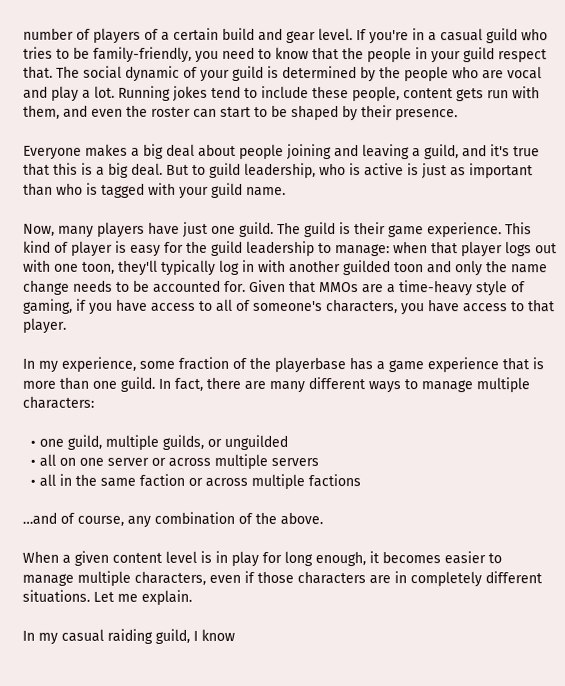number of players of a certain build and gear level. If you're in a casual guild who tries to be family-friendly, you need to know that the people in your guild respect that. The social dynamic of your guild is determined by the people who are vocal and play a lot. Running jokes tend to include these people, content gets run with them, and even the roster can start to be shaped by their presence.

Everyone makes a big deal about people joining and leaving a guild, and it's true that this is a big deal. But to guild leadership, who is active is just as important than who is tagged with your guild name.

Now, many players have just one guild. The guild is their game experience. This kind of player is easy for the guild leadership to manage: when that player logs out with one toon, they'll typically log in with another guilded toon and only the name change needs to be accounted for. Given that MMOs are a time-heavy style of gaming, if you have access to all of someone's characters, you have access to that player.

In my experience, some fraction of the playerbase has a game experience that is more than one guild. In fact, there are many different ways to manage multiple characters:

  • one guild, multiple guilds, or unguilded
  • all on one server or across multiple servers
  • all in the same faction or across multiple factions

…and of course, any combination of the above.

When a given content level is in play for long enough, it becomes easier to manage multiple characters, even if those characters are in completely different situations. Let me explain.

In my casual raiding guild, I know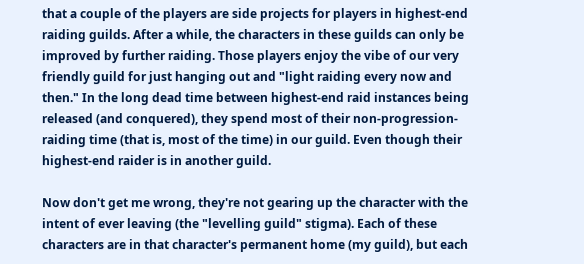that a couple of the players are side projects for players in highest-end raiding guilds. After a while, the characters in these guilds can only be improved by further raiding. Those players enjoy the vibe of our very friendly guild for just hanging out and "light raiding every now and then." In the long dead time between highest-end raid instances being released (and conquered), they spend most of their non-progression-raiding time (that is, most of the time) in our guild. Even though their highest-end raider is in another guild.

Now don't get me wrong, they're not gearing up the character with the intent of ever leaving (the "levelling guild" stigma). Each of these characters are in that character's permanent home (my guild), but each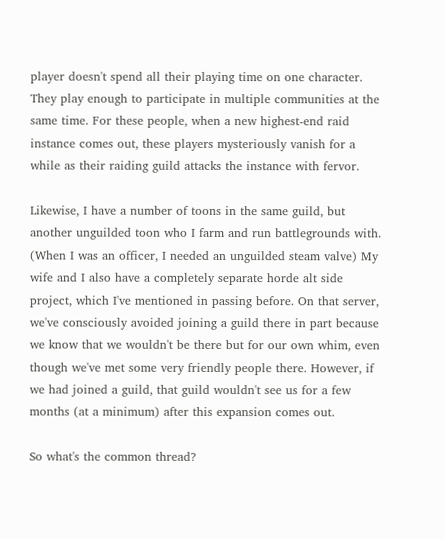player doesn't spend all their playing time on one character. They play enough to participate in multiple communities at the same time. For these people, when a new highest-end raid instance comes out, these players mysteriously vanish for a while as their raiding guild attacks the instance with fervor.

Likewise, I have a number of toons in the same guild, but another unguilded toon who I farm and run battlegrounds with. (When I was an officer, I needed an unguilded steam valve) My wife and I also have a completely separate horde alt side project, which I've mentioned in passing before. On that server, we've consciously avoided joining a guild there in part because we know that we wouldn't be there but for our own whim, even though we've met some very friendly people there. However, if we had joined a guild, that guild wouldn't see us for a few months (at a minimum) after this expansion comes out.

So what's the common thread?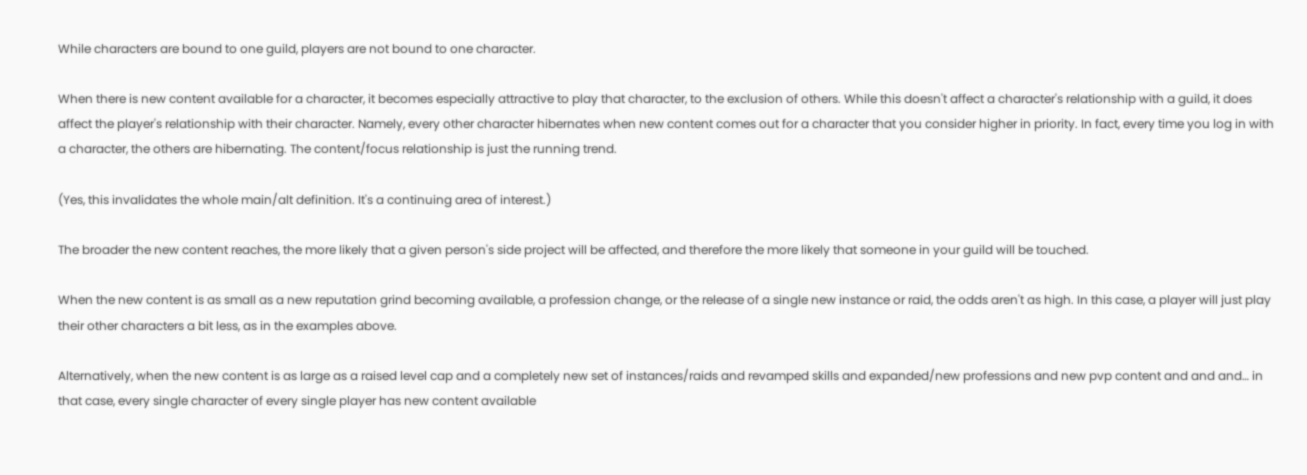While characters are bound to one guild, players are not bound to one character.

When there is new content available for a character, it becomes especially attractive to play that character, to the exclusion of others. While this doesn't affect a character's relationship with a guild, it does affect the player's relationship with their character. Namely, every other character hibernates when new content comes out for a character that you consider higher in priority. In fact, every time you log in with a character, the others are hibernating. The content/focus relationship is just the running trend.

(Yes, this invalidates the whole main/alt definition. It's a continuing area of interest.)

The broader the new content reaches, the more likely that a given person's side project will be affected, and therefore the more likely that someone in your guild will be touched.

When the new content is as small as a new reputation grind becoming available, a profession change, or the release of a single new instance or raid, the odds aren't as high. In this case, a player will just play their other characters a bit less, as in the examples above.

Alternatively, when the new content is as large as a raised level cap and a completely new set of instances/raids and revamped skills and expanded/new professions and new pvp content and and and… in that case, every single character of every single player has new content available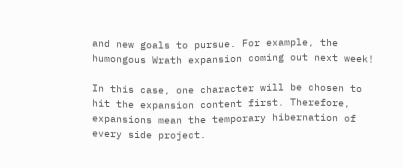and new goals to pursue. For example, the humongous Wrath expansion coming out next week!

In this case, one character will be chosen to hit the expansion content first. Therefore, expansions mean the temporary hibernation of every side project.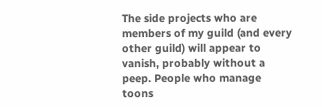The side projects who are members of my guild (and every other guild) will appear to vanish, probably without a peep. People who manage toons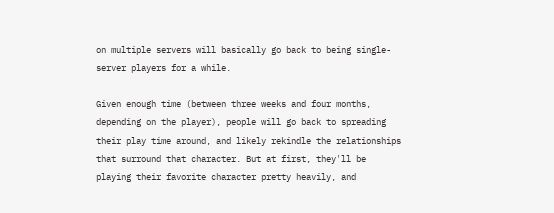on multiple servers will basically go back to being single-server players for a while.

Given enough time (between three weeks and four months, depending on the player), people will go back to spreading their play time around, and likely rekindle the relationships that surround that character. But at first, they'll be playing their favorite character pretty heavily, and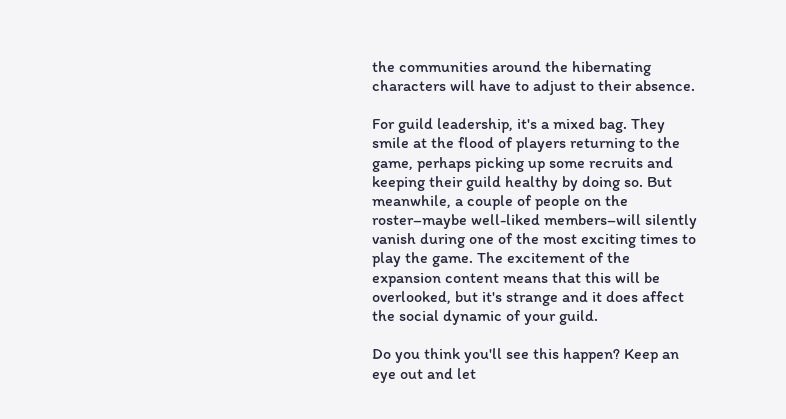the communities around the hibernating characters will have to adjust to their absence.

For guild leadership, it's a mixed bag. They smile at the flood of players returning to the game, perhaps picking up some recruits and keeping their guild healthy by doing so. But meanwhile, a couple of people on the roster–maybe well-liked members–will silently vanish during one of the most exciting times to play the game. The excitement of the expansion content means that this will be overlooked, but it's strange and it does affect the social dynamic of your guild.

Do you think you'll see this happen? Keep an eye out and let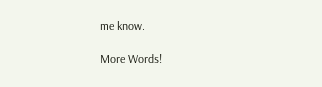me know.

More Words!